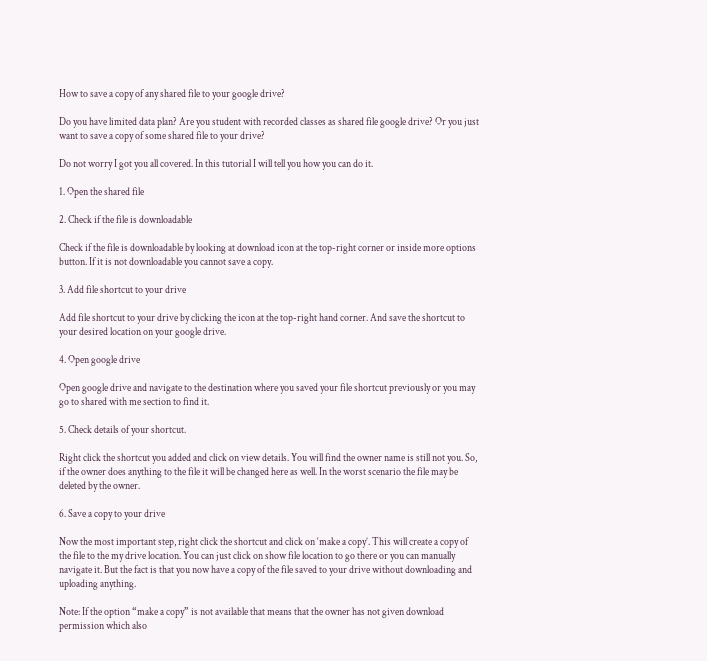How to save a copy of any shared file to your google drive?

Do you have limited data plan? Are you student with recorded classes as shared file google drive? Or you just want to save a copy of some shared file to your drive?

Do not worry I got you all covered. In this tutorial I will tell you how you can do it.

1. Open the shared file

2. Check if the file is downloadable

Check if the file is downloadable by looking at download icon at the top-right corner or inside more options button. If it is not downloadable you cannot save a copy.

3. Add file shortcut to your drive

Add file shortcut to your drive by clicking the icon at the top-right hand corner. And save the shortcut to your desired location on your google drive.

4. Open google drive

Open google drive and navigate to the destination where you saved your file shortcut previously or you may go to shared with me section to find it.

5. Check details of your shortcut.

Right click the shortcut you added and click on view details. You will find the owner name is still not you. So, if the owner does anything to the file it will be changed here as well. In the worst scenario the file may be deleted by the owner.

6. Save a copy to your drive

Now the most important step, right click the shortcut and click on ‘make a copy’. This will create a copy of the file to the my drive location. You can just click on show file location to go there or you can manually navigate it. But the fact is that you now have a copy of the file saved to your drive without downloading and uploading anything.

Note: If the option “make a copy” is not available that means that the owner has not given download permission which also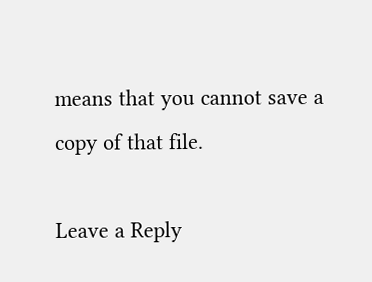means that you cannot save a copy of that file.

Leave a Reply